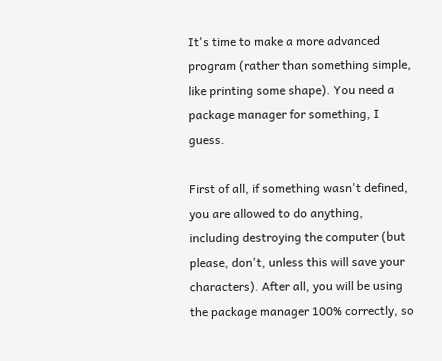It's time to make a more advanced program (rather than something simple, like printing some shape). You need a package manager for something, I guess.

First of all, if something wasn't defined, you are allowed to do anything, including destroying the computer (but please, don't, unless this will save your characters). After all, you will be using the package manager 100% correctly, so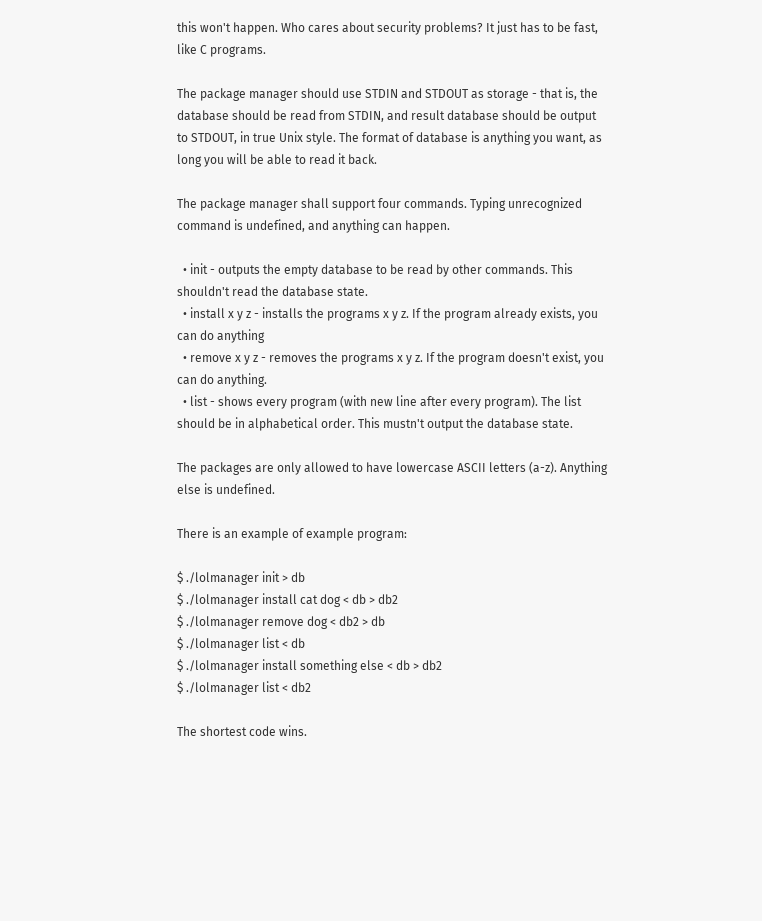this won't happen. Who cares about security problems? It just has to be fast, like C programs.

The package manager should use STDIN and STDOUT as storage - that is, the database should be read from STDIN, and result database should be output to STDOUT, in true Unix style. The format of database is anything you want, as long you will be able to read it back.

The package manager shall support four commands. Typing unrecognized command is undefined, and anything can happen.

  • init - outputs the empty database to be read by other commands. This shouldn't read the database state.
  • install x y z - installs the programs x y z. If the program already exists, you can do anything
  • remove x y z - removes the programs x y z. If the program doesn't exist, you can do anything.
  • list - shows every program (with new line after every program). The list should be in alphabetical order. This mustn't output the database state.

The packages are only allowed to have lowercase ASCII letters (a-z). Anything else is undefined.

There is an example of example program:

$ ./lolmanager init > db
$ ./lolmanager install cat dog < db > db2
$ ./lolmanager remove dog < db2 > db
$ ./lolmanager list < db
$ ./lolmanager install something else < db > db2
$ ./lolmanager list < db2

The shortest code wins.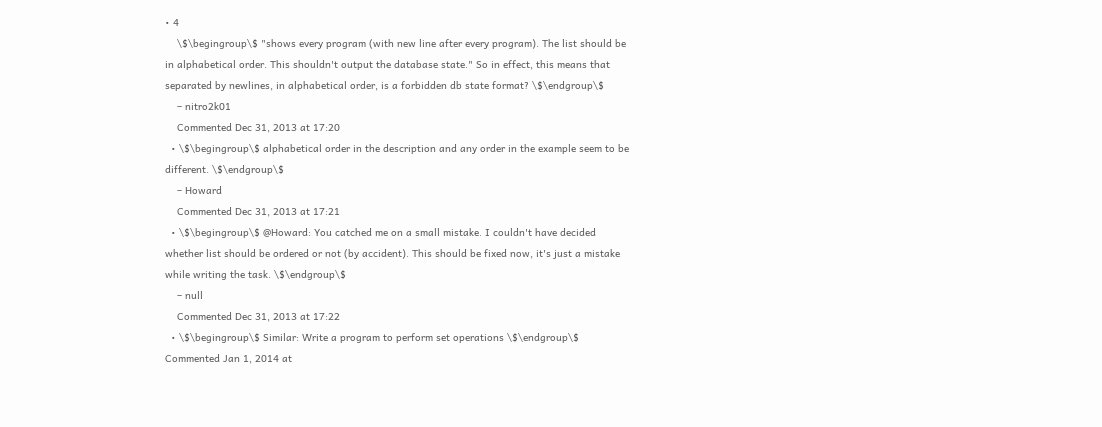• 4
    \$\begingroup\$ "shows every program (with new line after every program). The list should be in alphabetical order. This shouldn't output the database state." So in effect, this means that separated by newlines, in alphabetical order, is a forbidden db state format? \$\endgroup\$
    – nitro2k01
    Commented Dec 31, 2013 at 17:20
  • \$\begingroup\$ alphabetical order in the description and any order in the example seem to be different. \$\endgroup\$
    – Howard
    Commented Dec 31, 2013 at 17:21
  • \$\begingroup\$ @Howard: You catched me on a small mistake. I couldn't have decided whether list should be ordered or not (by accident). This should be fixed now, it's just a mistake while writing the task. \$\endgroup\$
    – null
    Commented Dec 31, 2013 at 17:22
  • \$\begingroup\$ Similar: Write a program to perform set operations \$\endgroup\$ Commented Jan 1, 2014 at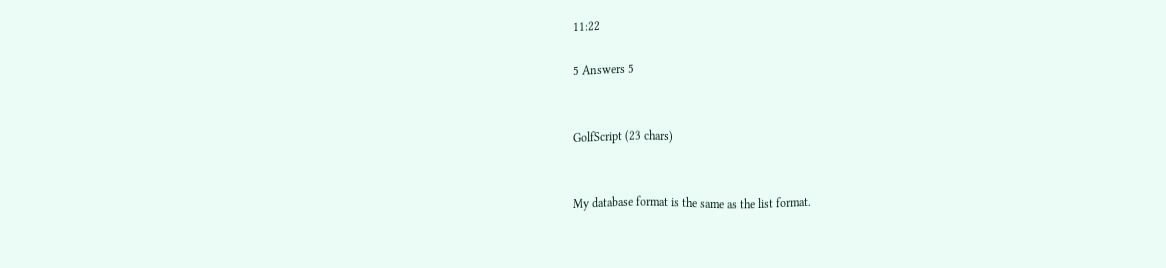11:22

5 Answers 5


GolfScript (23 chars)


My database format is the same as the list format.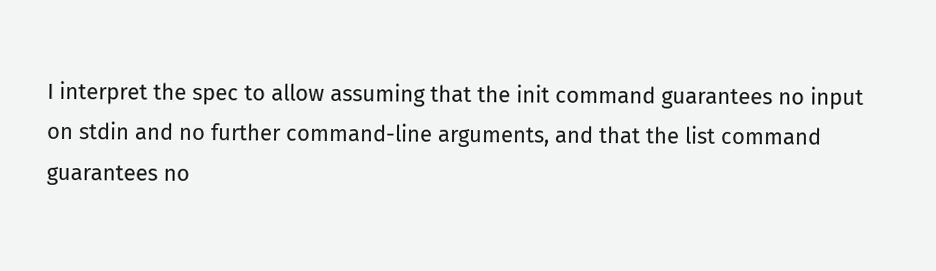I interpret the spec to allow assuming that the init command guarantees no input on stdin and no further command-line arguments, and that the list command guarantees no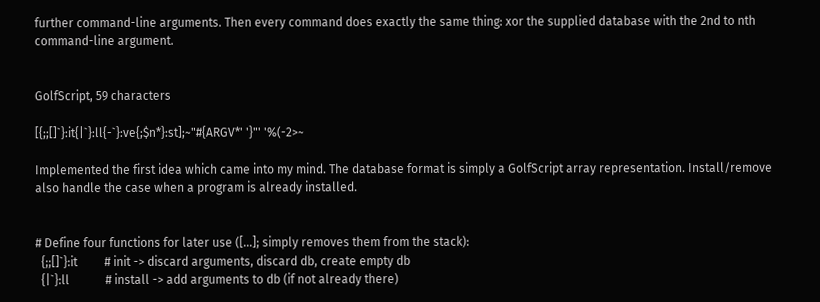further command-line arguments. Then every command does exactly the same thing: xor the supplied database with the 2nd to nth command-line argument.


GolfScript, 59 characters

[{;;[]`}:it{|`}:ll{-`}:ve{;$n*}:st];~"#{ARGV*' '}"' '%(-2>~

Implemented the first idea which came into my mind. The database format is simply a GolfScript array representation. Install/remove also handle the case when a program is already installed.


# Define four functions for later use ([...]; simply removes them from the stack):
  {;;[]`}:it         # init -> discard arguments, discard db, create empty db
  {|`}:ll            # install -> add arguments to db (if not already there)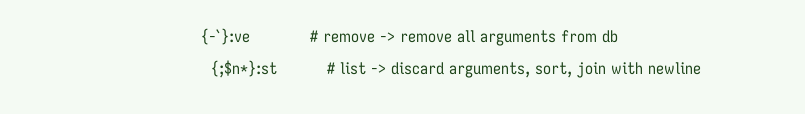{-`}:ve            # remove -> remove all arguments from db
  {;$n*}:st          # list -> discard arguments, sort, join with newline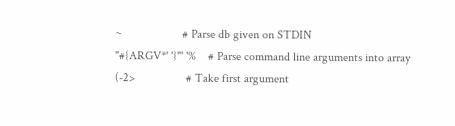~                    # Parse db given on STDIN
"#{ARGV*' '}"' '%    # Parse command line arguments into array
(-2>                 # Take first argument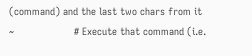(command) and the last two chars from it
~                    # Execute that command (i.e.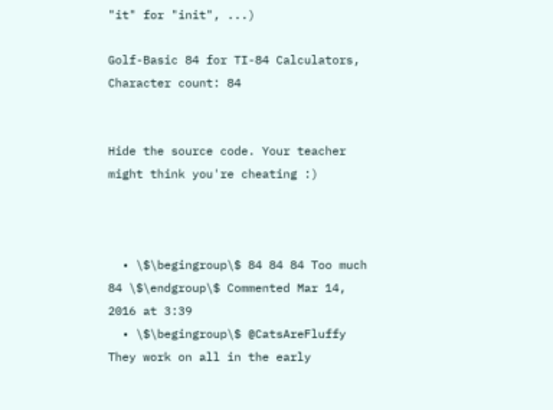"it" for "init", ...)

Golf-Basic 84 for TI-84 Calculators, Character count: 84


Hide the source code. Your teacher might think you're cheating :)



  • \$\begingroup\$ 84 84 84 Too much 84 \$\endgroup\$ Commented Mar 14, 2016 at 3:39
  • \$\begingroup\$ @CatsAreFluffy They work on all in the early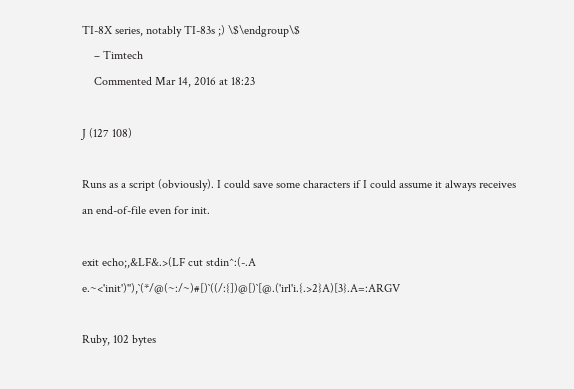TI-8X series, notably TI-83s ;) \$\endgroup\$
    – Timtech
    Commented Mar 14, 2016 at 18:23

J (127 108)

Runs as a script (obviously). I could save some characters if I could assume it always receives an end-of-file even for init.

exit echo;,&LF&.>(LF cut stdin^:(-.A e.~<'init')''),`(*/@(~:/~)#[)`((/:{])@[)`[@.('irl'i.{.>2}A)[3}.A=:ARGV

Ruby, 102 bytes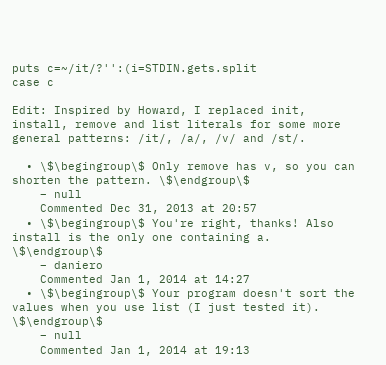puts c=~/it/?'':(i=STDIN.gets.split
case c

Edit: Inspired by Howard, I replaced init, install, remove and list literals for some more general patterns: /it/, /a/, /v/ and /st/.

  • \$\begingroup\$ Only remove has v, so you can shorten the pattern. \$\endgroup\$
    – null
    Commented Dec 31, 2013 at 20:57
  • \$\begingroup\$ You're right, thanks! Also install is the only one containing a. \$\endgroup\$
    – daniero
    Commented Jan 1, 2014 at 14:27
  • \$\begingroup\$ Your program doesn't sort the values when you use list (I just tested it). \$\endgroup\$
    – null
    Commented Jan 1, 2014 at 19:13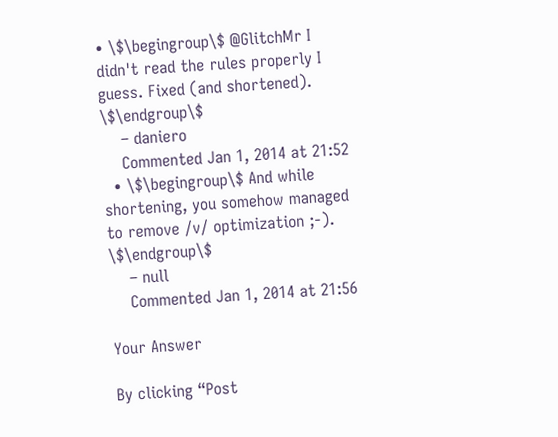• \$\begingroup\$ @GlitchMr I didn't read the rules properly I guess. Fixed (and shortened). \$\endgroup\$
    – daniero
    Commented Jan 1, 2014 at 21:52
  • \$\begingroup\$ And while shortening, you somehow managed to remove /v/ optimization ;-). \$\endgroup\$
    – null
    Commented Jan 1, 2014 at 21:56

Your Answer

By clicking “Post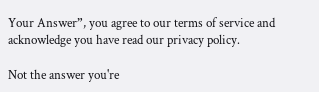Your Answer”, you agree to our terms of service and acknowledge you have read our privacy policy.

Not the answer you're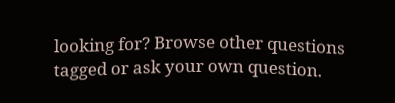looking for? Browse other questions tagged or ask your own question.